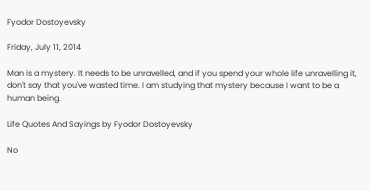Fyodor Dostoyevsky

Friday, July 11, 2014

Man is a mystery. It needs to be unravelled, and if you spend your whole life unravelling it, don't say that you've wasted time. I am studying that mystery because I want to be a human being.

Life Quotes And Sayings by Fyodor Dostoyevsky

No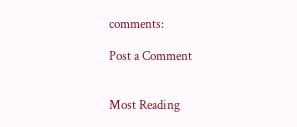comments:

Post a Comment


Most Reading